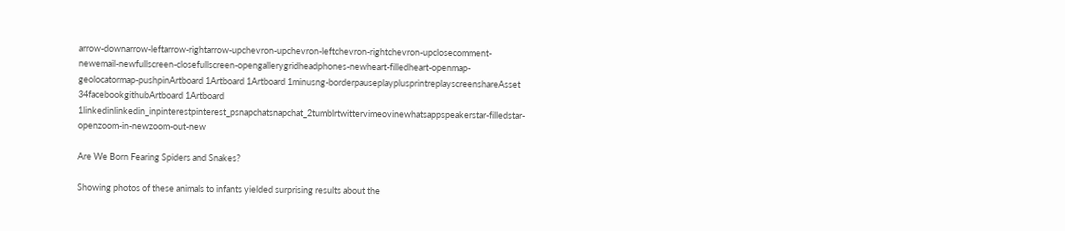arrow-downarrow-leftarrow-rightarrow-upchevron-upchevron-leftchevron-rightchevron-upclosecomment-newemail-newfullscreen-closefullscreen-opengallerygridheadphones-newheart-filledheart-openmap-geolocatormap-pushpinArtboard 1Artboard 1Artboard 1minusng-borderpauseplayplusprintreplayscreenshareAsset 34facebookgithubArtboard 1Artboard 1linkedinlinkedin_inpinterestpinterest_psnapchatsnapchat_2tumblrtwittervimeovinewhatsappspeakerstar-filledstar-openzoom-in-newzoom-out-new

Are We Born Fearing Spiders and Snakes?

Showing photos of these animals to infants yielded surprising results about the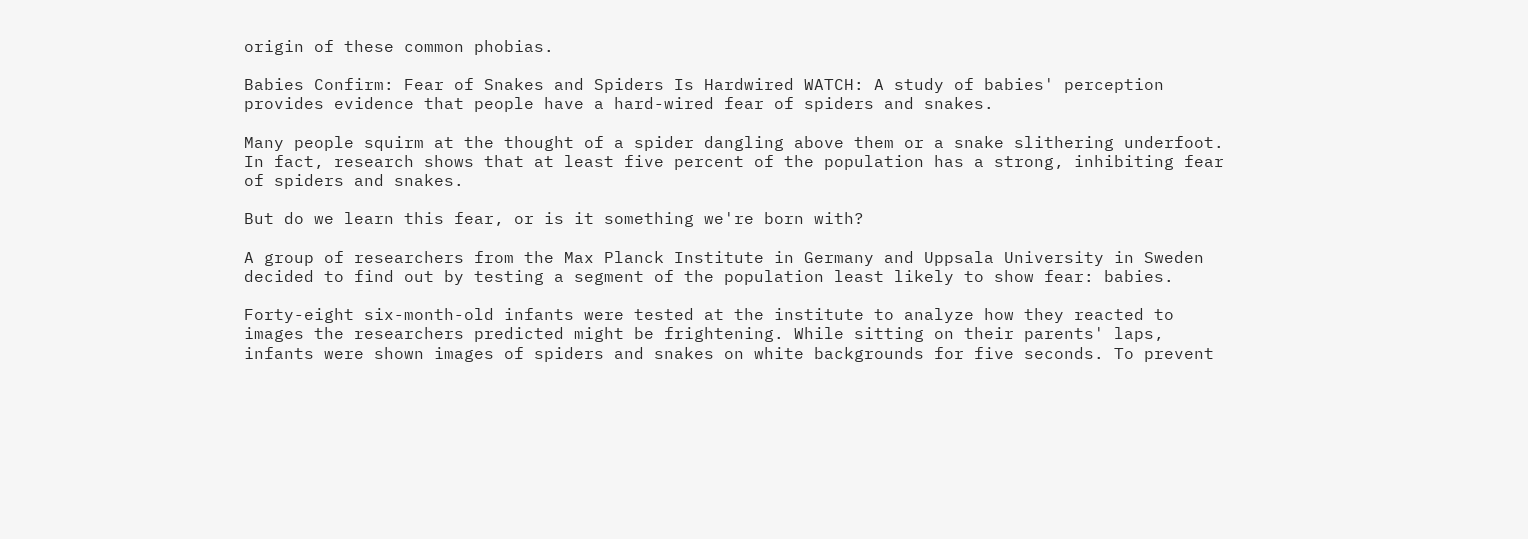origin of these common phobias.

Babies Confirm: Fear of Snakes and Spiders Is Hardwired WATCH: A study of babies' perception provides evidence that people have a hard-wired fear of spiders and snakes.

Many people squirm at the thought of a spider dangling above them or a snake slithering underfoot. In fact, research shows that at least five percent of the population has a strong, inhibiting fear of spiders and snakes.

But do we learn this fear, or is it something we're born with?

A group of researchers from the Max Planck Institute in Germany and Uppsala University in Sweden decided to find out by testing a segment of the population least likely to show fear: babies.

Forty-eight six-month-old infants were tested at the institute to analyze how they reacted to images the researchers predicted might be frightening. While sitting on their parents' laps, infants were shown images of spiders and snakes on white backgrounds for five seconds. To prevent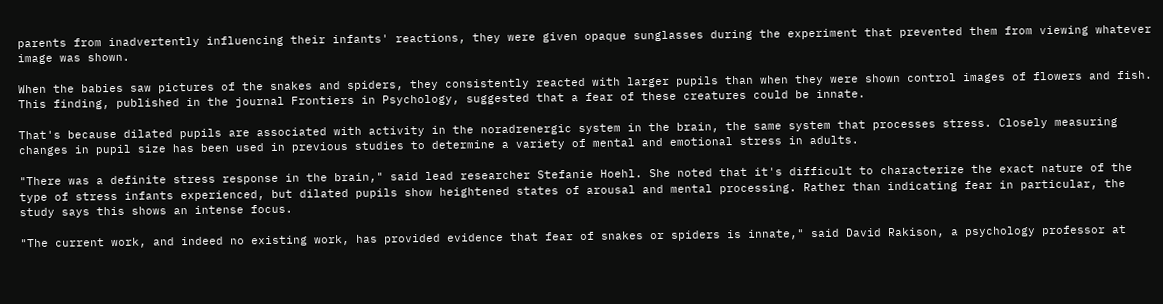parents from inadvertently influencing their infants' reactions, they were given opaque sunglasses during the experiment that prevented them from viewing whatever image was shown.

When the babies saw pictures of the snakes and spiders, they consistently reacted with larger pupils than when they were shown control images of flowers and fish. This finding, published in the journal Frontiers in Psychology, suggested that a fear of these creatures could be innate.

That's because dilated pupils are associated with activity in the noradrenergic system in the brain, the same system that processes stress. Closely measuring changes in pupil size has been used in previous studies to determine a variety of mental and emotional stress in adults.

"There was a definite stress response in the brain," said lead researcher Stefanie Hoehl. She noted that it's difficult to characterize the exact nature of the type of stress infants experienced, but dilated pupils show heightened states of arousal and mental processing. Rather than indicating fear in particular, the study says this shows an intense focus.

"The current work, and indeed no existing work, has provided evidence that fear of snakes or spiders is innate," said David Rakison, a psychology professor at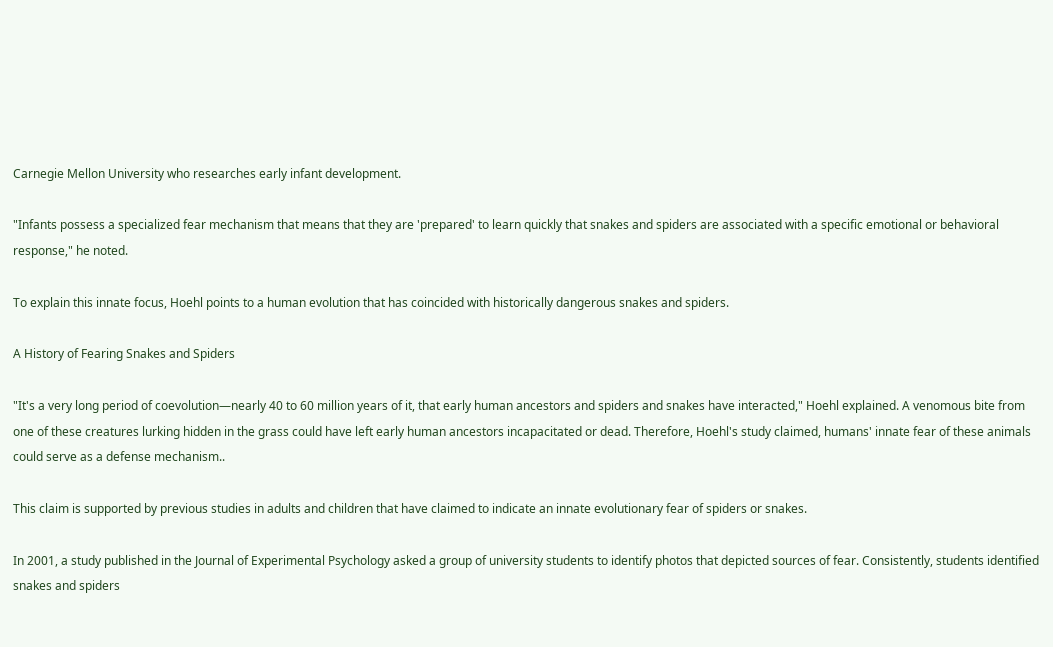Carnegie Mellon University who researches early infant development.

"Infants possess a specialized fear mechanism that means that they are 'prepared' to learn quickly that snakes and spiders are associated with a specific emotional or behavioral response," he noted.

To explain this innate focus, Hoehl points to a human evolution that has coincided with historically dangerous snakes and spiders.

A History of Fearing Snakes and Spiders

"It's a very long period of coevolution—nearly 40 to 60 million years of it, that early human ancestors and spiders and snakes have interacted," Hoehl explained. A venomous bite from one of these creatures lurking hidden in the grass could have left early human ancestors incapacitated or dead. Therefore, Hoehl's study claimed, humans' innate fear of these animals could serve as a defense mechanism..

This claim is supported by previous studies in adults and children that have claimed to indicate an innate evolutionary fear of spiders or snakes.

In 2001, a study published in the Journal of Experimental Psychology asked a group of university students to identify photos that depicted sources of fear. Consistently, students identified snakes and spiders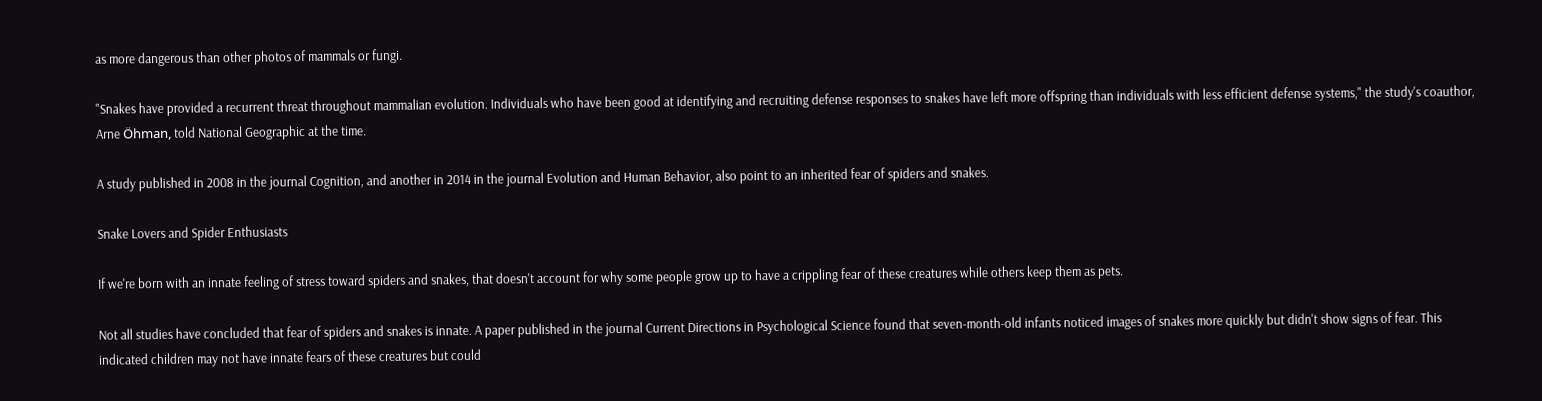as more dangerous than other photos of mammals or fungi.

"Snakes have provided a recurrent threat throughout mammalian evolution. Individuals who have been good at identifying and recruiting defense responses to snakes have left more offspring than individuals with less efficient defense systems," the study's coauthor, Arne Öhman, told National Geographic at the time.

A study published in 2008 in the journal Cognition, and another in 2014 in the journal Evolution and Human Behavior, also point to an inherited fear of spiders and snakes.

Snake Lovers and Spider Enthusiasts

If we're born with an innate feeling of stress toward spiders and snakes, that doesn't account for why some people grow up to have a crippling fear of these creatures while others keep them as pets.

Not all studies have concluded that fear of spiders and snakes is innate. A paper published in the journal Current Directions in Psychological Science found that seven-month-old infants noticed images of snakes more quickly but didn't show signs of fear. This indicated children may not have innate fears of these creatures but could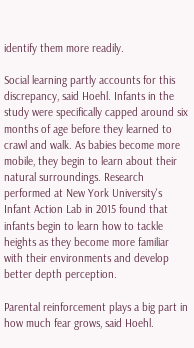identify them more readily.

Social learning partly accounts for this discrepancy, said Hoehl. Infants in the study were specifically capped around six months of age before they learned to crawl and walk. As babies become more mobile, they begin to learn about their natural surroundings. Research performed at New York University's Infant Action Lab in 2015 found that infants begin to learn how to tackle heights as they become more familiar with their environments and develop better depth perception.

Parental reinforcement plays a big part in how much fear grows, said Hoehl.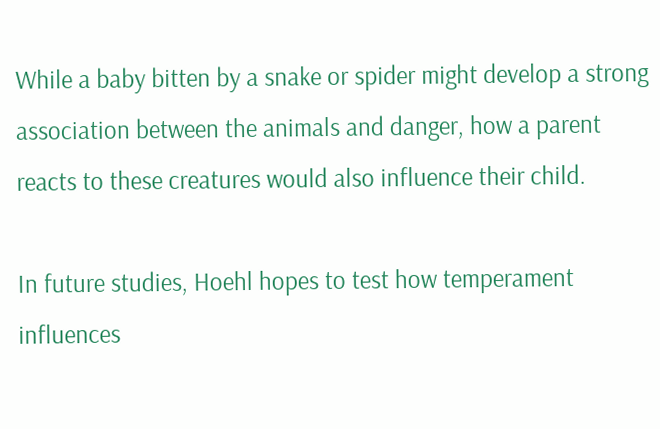While a baby bitten by a snake or spider might develop a strong association between the animals and danger, how a parent reacts to these creatures would also influence their child.

In future studies, Hoehl hopes to test how temperament influences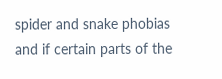spider and snake phobias and if certain parts of the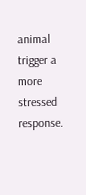animal trigger a more stressed response.